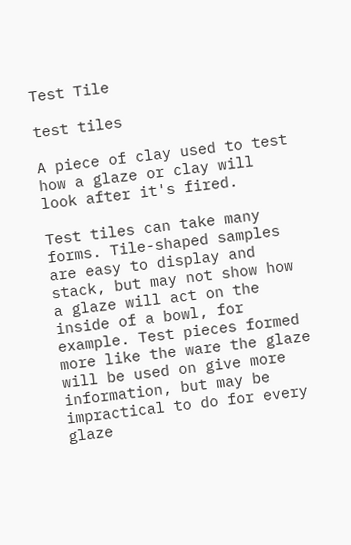Test Tile

test tiles

A piece of clay used to test how a glaze or clay will look after it's fired.

Test tiles can take many forms. Tile-shaped samples are easy to display and stack, but may not show how a glaze will act on the inside of a bowl, for example. Test pieces formed more like the ware the glaze will be used on give more information, but may be impractical to do for every glaze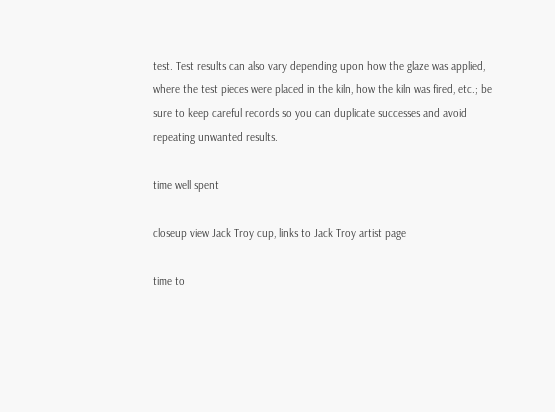test. Test results can also vary depending upon how the glaze was applied, where the test pieces were placed in the kiln, how the kiln was fired, etc.; be sure to keep careful records so you can duplicate successes and avoid repeating unwanted results.

time well spent

closeup view Jack Troy cup, links to Jack Troy artist page

time to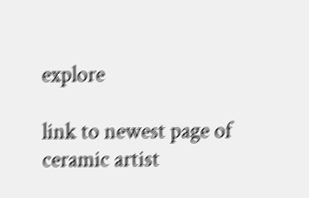explore

link to newest page of ceramic artist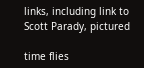links, including link to Scott Parady, pictured

time flies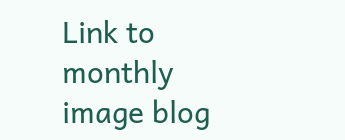Link to monthly image blog